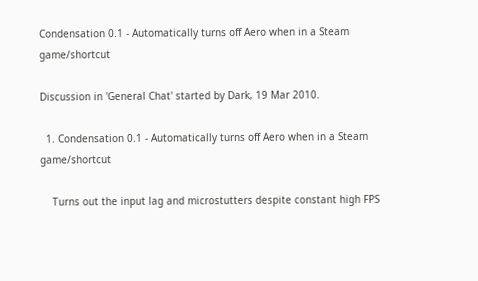Condensation 0.1 - Automatically turns off Aero when in a Steam game/shortcut

Discussion in 'General Chat' started by Dark, 19 Mar 2010.

  1. Condensation 0.1 - Automatically turns off Aero when in a Steam game/shortcut

    Turns out the input lag and microstutters despite constant high FPS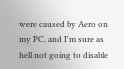were caused by Aero on my PC, and I'm sure as hell not going to disable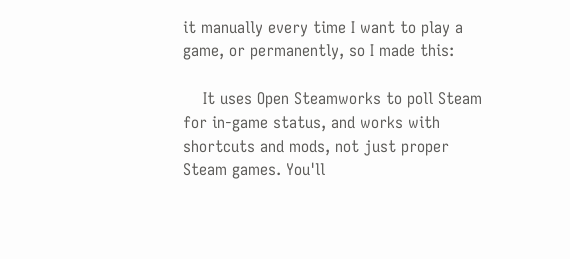it manually every time I want to play a game, or permanently, so I made this:

    It uses Open Steamworks to poll Steam for in-game status, and works with shortcuts and mods, not just proper Steam games. You'll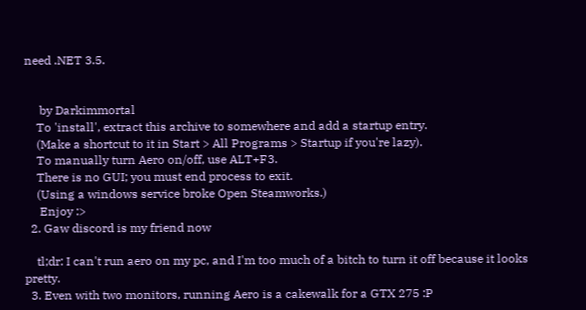need .NET 3.5.


     by Darkimmortal
    To 'install', extract this archive to somewhere and add a startup entry.
    (Make a shortcut to it in Start > All Programs > Startup if you're lazy).
    To manually turn Aero on/off, use ALT+F3.
    There is no GUI; you must end process to exit.
    (Using a windows service broke Open Steamworks.)
     Enjoy :>
  2. Gaw discord is my friend now

    tl;dr: I can't run aero on my pc, and I'm too much of a bitch to turn it off because it looks pretty.
  3. Even with two monitors, running Aero is a cakewalk for a GTX 275 :P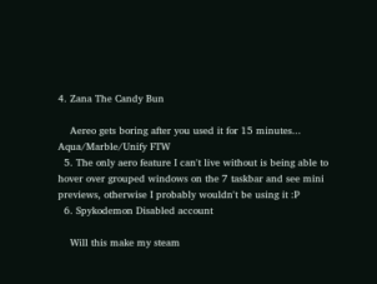4. Zana The Candy Bun

    Aereo gets boring after you used it for 15 minutes... Aqua/Marble/Unify FTW
  5. The only aero feature I can't live without is being able to hover over grouped windows on the 7 taskbar and see mini previews, otherwise I probably wouldn't be using it :P
  6. Spykodemon Disabled account

    Will this make my steam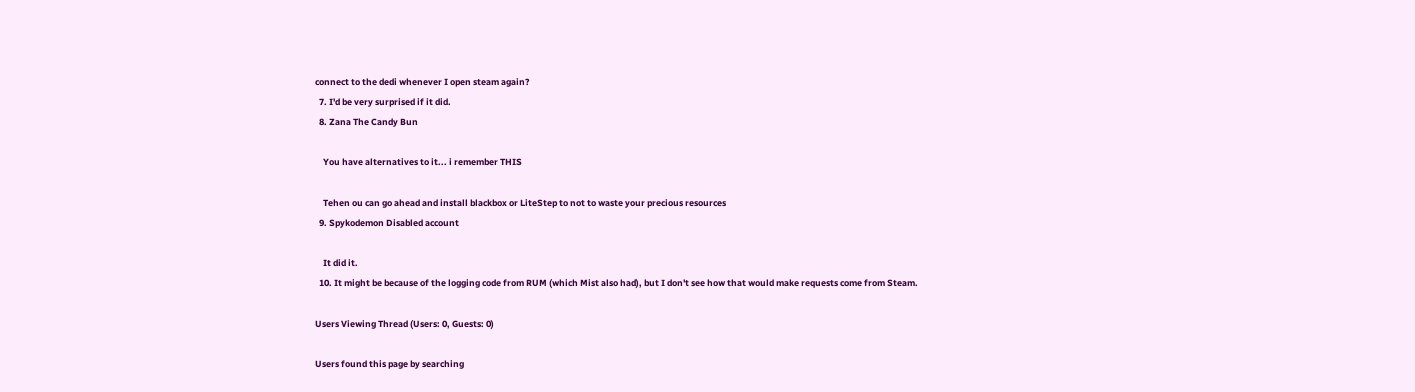connect to the dedi whenever I open steam again?
  7. I'd be very surprised if it did.
  8. Zana The Candy Bun

    You have alternatives to it... i remember THIS

    Tehen ou can go ahead and install blackbox or LiteStep to not to waste your precious resources
  9. Spykodemon Disabled account

    It did it.
  10. It might be because of the logging code from RUM (which Mist also had), but I don't see how that would make requests come from Steam.

Users Viewing Thread (Users: 0, Guests: 0)

Users found this page by searching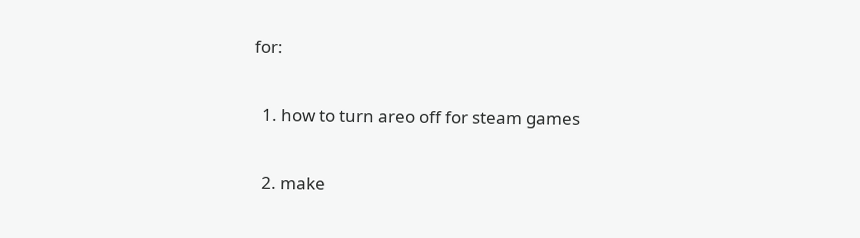for:

  1. how to turn areo off for steam games

  2. make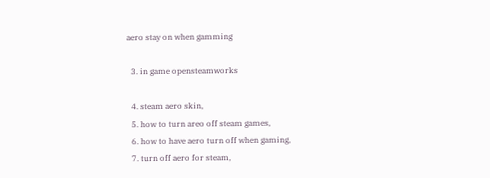aero stay on when gamming

  3. in game opensteamworks

  4. steam aero skin,
  5. how to turn areo off steam games,
  6. how to have aero turn off when gaming,
  7. turn off aero for steam,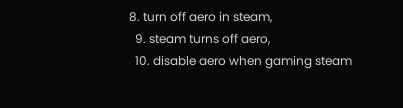8. turn off aero in steam,
  9. steam turns off aero,
  10. disable aero when gaming steam